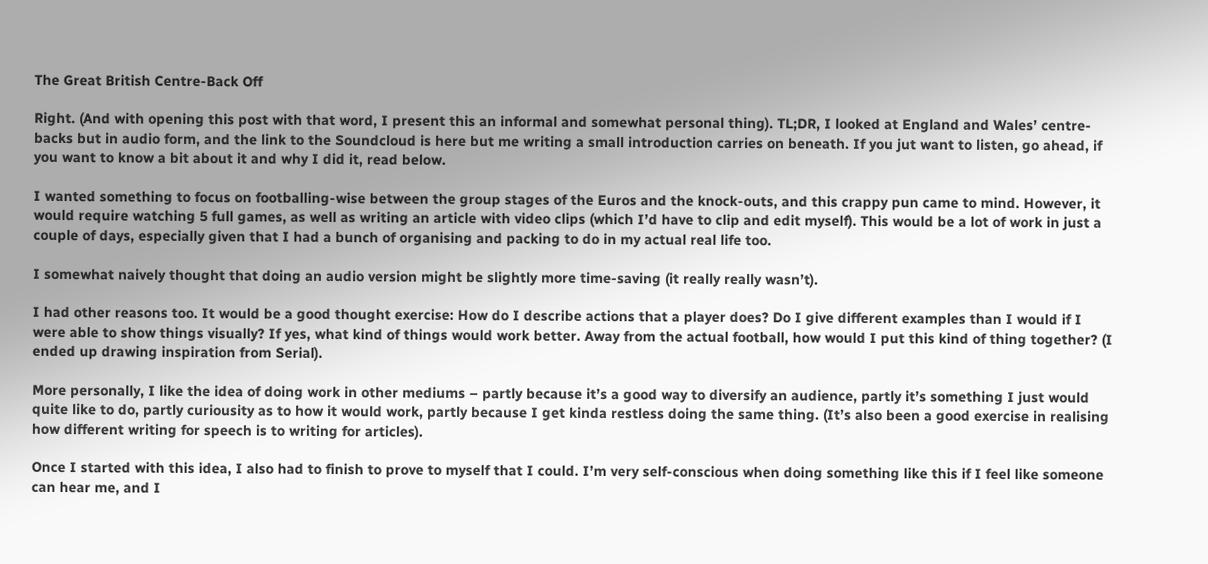The Great British Centre-Back Off

Right. (And with opening this post with that word, I present this an informal and somewhat personal thing). TL;DR, I looked at England and Wales’ centre-backs but in audio form, and the link to the Soundcloud is here but me writing a small introduction carries on beneath. If you jut want to listen, go ahead, if you want to know a bit about it and why I did it, read below.

I wanted something to focus on footballing-wise between the group stages of the Euros and the knock-outs, and this crappy pun came to mind. However, it would require watching 5 full games, as well as writing an article with video clips (which I’d have to clip and edit myself). This would be a lot of work in just a couple of days, especially given that I had a bunch of organising and packing to do in my actual real life too.

I somewhat naively thought that doing an audio version might be slightly more time-saving (it really really wasn’t).

I had other reasons too. It would be a good thought exercise: How do I describe actions that a player does? Do I give different examples than I would if I were able to show things visually? If yes, what kind of things would work better. Away from the actual football, how would I put this kind of thing together? (I ended up drawing inspiration from Serial).

More personally, I like the idea of doing work in other mediums – partly because it’s a good way to diversify an audience, partly it’s something I just would quite like to do, partly curiousity as to how it would work, partly because I get kinda restless doing the same thing. (It’s also been a good exercise in realising how different writing for speech is to writing for articles).

Once I started with this idea, I also had to finish to prove to myself that I could. I’m very self-conscious when doing something like this if I feel like someone can hear me, and I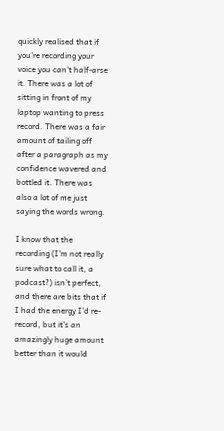quickly realised that if you’re recording your voice you can’t half-arse it. There was a lot of sitting in front of my laptop wanting to press record. There was a fair amount of tailing off after a paragraph as my confidence wavered and bottled it. There was also a lot of me just saying the words wrong.

I know that the recording (I’m not really sure what to call it, a podcast?) isn’t perfect, and there are bits that if I had the energy I’d re-record, but it’s an amazingly huge amount better than it would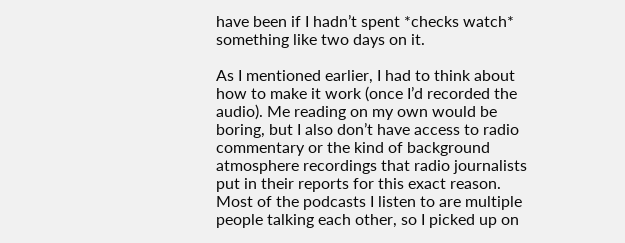have been if I hadn’t spent *checks watch* something like two days on it.

As I mentioned earlier, I had to think about how to make it work (once I’d recorded the audio). Me reading on my own would be boring, but I also don’t have access to radio commentary or the kind of background atmosphere recordings that radio journalists put in their reports for this exact reason. Most of the podcasts I listen to are multiple people talking each other, so I picked up on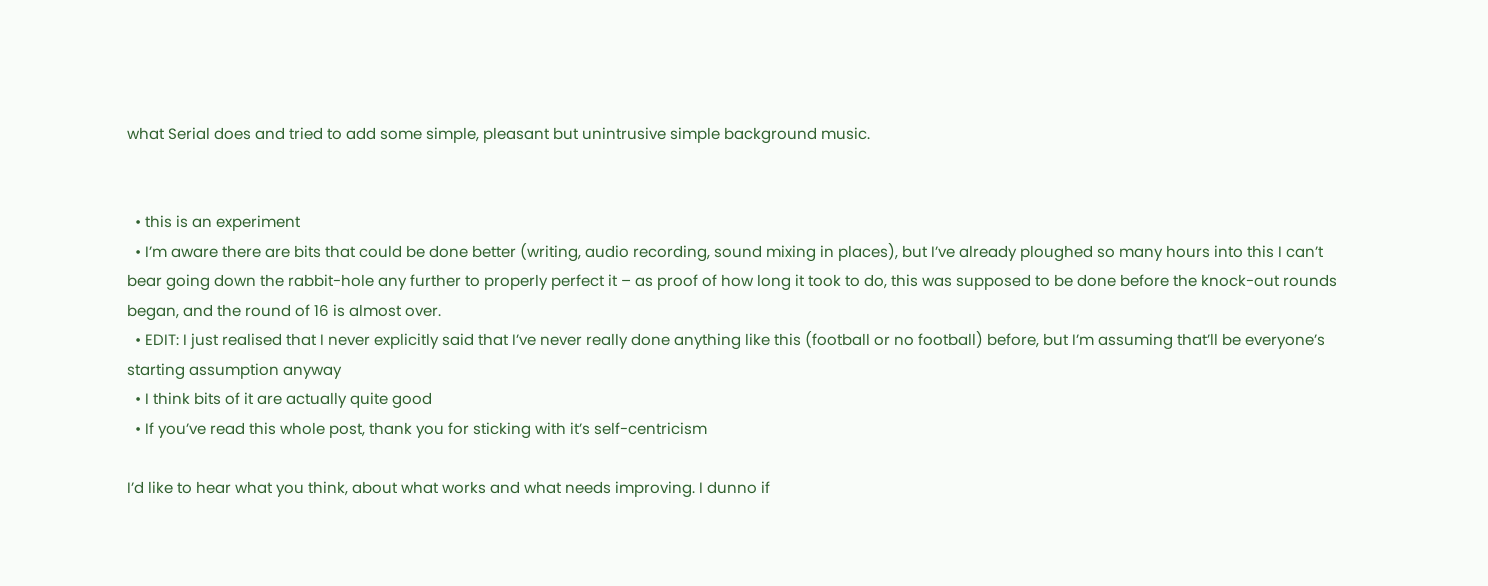what Serial does and tried to add some simple, pleasant but unintrusive simple background music.


  • this is an experiment
  • I’m aware there are bits that could be done better (writing, audio recording, sound mixing in places), but I’ve already ploughed so many hours into this I can’t bear going down the rabbit-hole any further to properly perfect it – as proof of how long it took to do, this was supposed to be done before the knock-out rounds began, and the round of 16 is almost over.
  • EDIT: I just realised that I never explicitly said that I’ve never really done anything like this (football or no football) before, but I’m assuming that’ll be everyone’s starting assumption anyway
  • I think bits of it are actually quite good
  • If you’ve read this whole post, thank you for sticking with it’s self-centricism

I’d like to hear what you think, about what works and what needs improving. I dunno if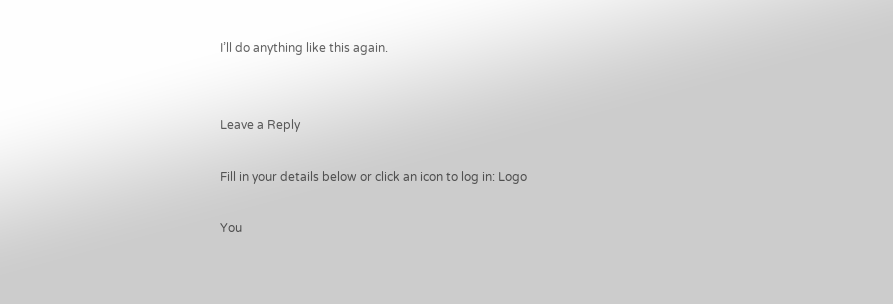I’ll do anything like this again.


Leave a Reply

Fill in your details below or click an icon to log in: Logo

You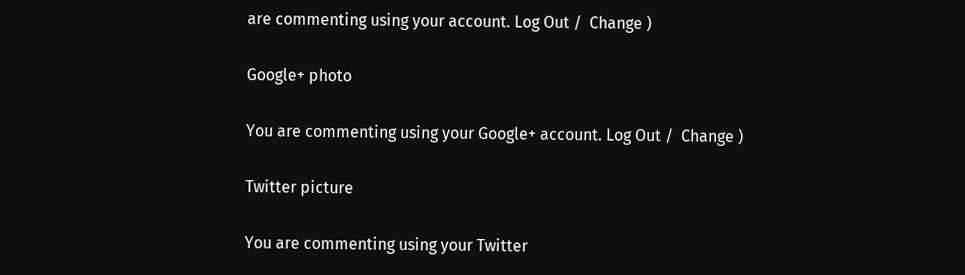are commenting using your account. Log Out /  Change )

Google+ photo

You are commenting using your Google+ account. Log Out /  Change )

Twitter picture

You are commenting using your Twitter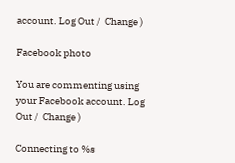account. Log Out /  Change )

Facebook photo

You are commenting using your Facebook account. Log Out /  Change )

Connecting to %s